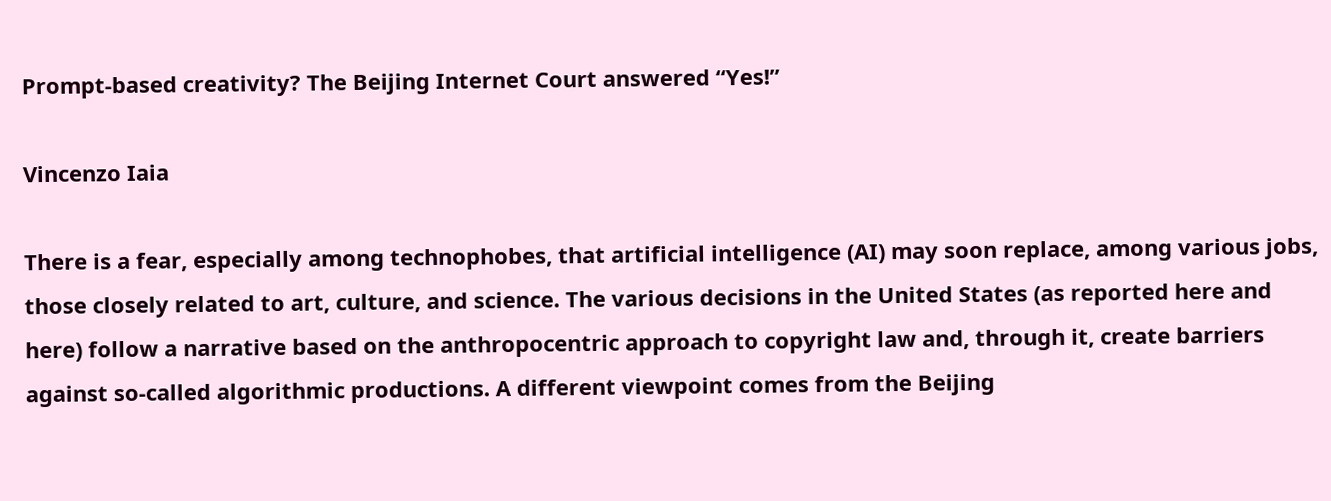Prompt-based creativity? The Beijing Internet Court answered “Yes!”

Vincenzo Iaia

There is a fear, especially among technophobes, that artificial intelligence (AI) may soon replace, among various jobs, those closely related to art, culture, and science. The various decisions in the United States (as reported here and here) follow a narrative based on the anthropocentric approach to copyright law and, through it, create barriers against so-called algorithmic productions. A different viewpoint comes from the Beijing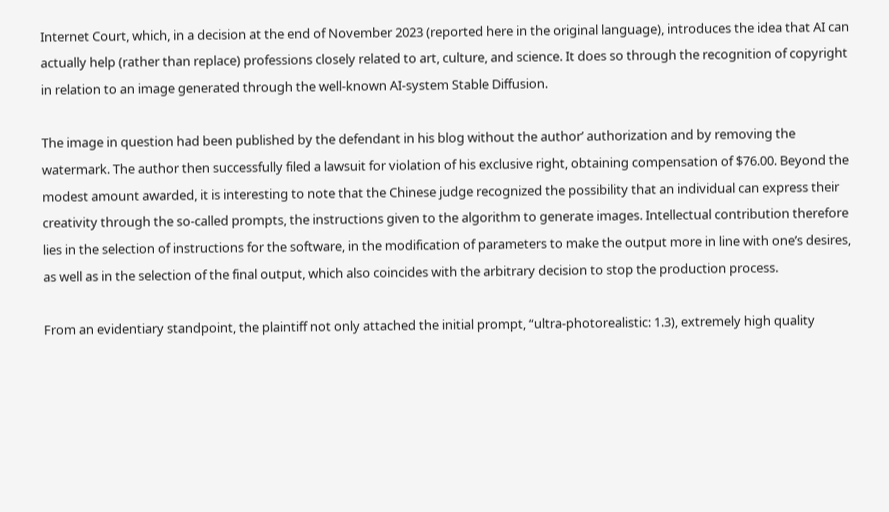Internet Court, which, in a decision at the end of November 2023 (reported here in the original language), introduces the idea that AI can actually help (rather than replace) professions closely related to art, culture, and science. It does so through the recognition of copyright in relation to an image generated through the well-known AI-system Stable Diffusion.

The image in question had been published by the defendant in his blog without the author’ authorization and by removing the watermark. The author then successfully filed a lawsuit for violation of his exclusive right, obtaining compensation of $76.00. Beyond the modest amount awarded, it is interesting to note that the Chinese judge recognized the possibility that an individual can express their creativity through the so-called prompts, the instructions given to the algorithm to generate images. Intellectual contribution therefore lies in the selection of instructions for the software, in the modification of parameters to make the output more in line with one’s desires, as well as in the selection of the final output, which also coincides with the arbitrary decision to stop the production process.

From an evidentiary standpoint, the plaintiff not only attached the initial prompt, “ultra-photorealistic: 1.3), extremely high quality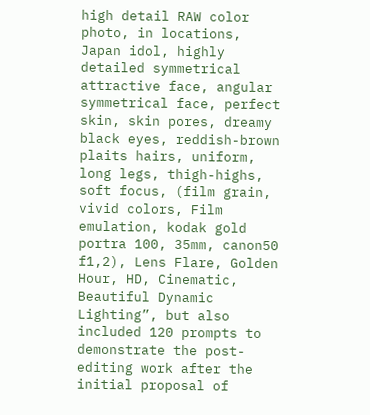high detail RAW color photo, in locations, Japan idol, highly detailed symmetrical attractive face, angular symmetrical face, perfect skin, skin pores, dreamy black eyes, reddish-brown plaits hairs, uniform, long legs, thigh-highs, soft focus, (film grain, vivid colors, Film emulation, kodak gold portra 100, 35mm, canon50 f1,2), Lens Flare, Golden Hour, HD, Cinematic, Beautiful Dynamic Lighting”, but also included 120 prompts to demonstrate the post-editing work after the initial proposal of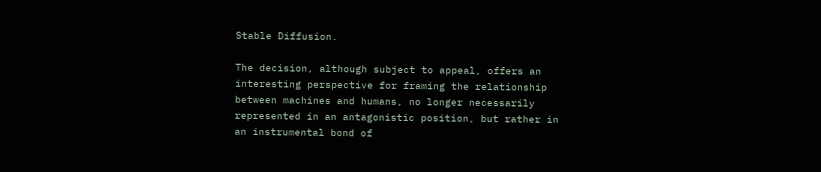Stable Diffusion.

The decision, although subject to appeal, offers an interesting perspective for framing the relationship between machines and humans, no longer necessarily represented in an antagonistic position, but rather in an instrumental bond of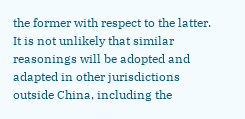the former with respect to the latter. It is not unlikely that similar reasonings will be adopted and adapted in other jurisdictions outside China, including the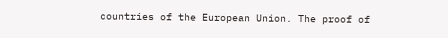countries of the European Union. The proof of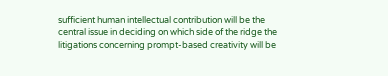sufficient human intellectual contribution will be the central issue in deciding on which side of the ridge the litigations concerning prompt-based creativity will be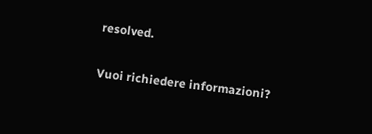resolved.


Vuoi richiedere informazioni?